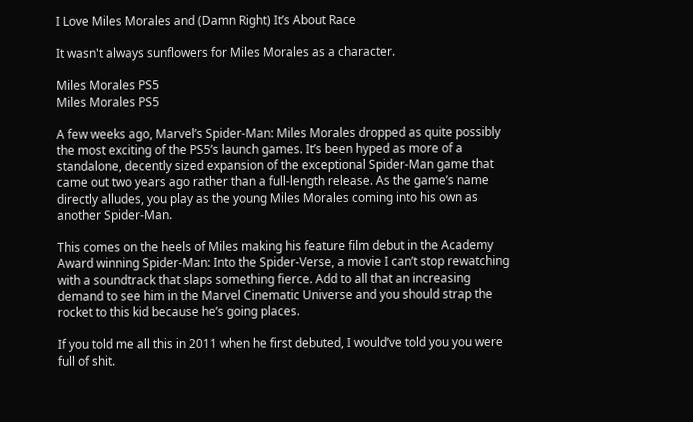I Love Miles Morales and (Damn Right) It’s About Race

It wasn't always sunflowers for Miles Morales as a character.

Miles Morales PS5
Miles Morales PS5

A few weeks ago, Marvel’s Spider-Man: Miles Morales dropped as quite possibly the most exciting of the PS5’s launch games. It’s been hyped as more of a standalone, decently sized expansion of the exceptional Spider-Man game that came out two years ago rather than a full-length release. As the game’s name directly alludes, you play as the young Miles Morales coming into his own as another Spider-Man.

This comes on the heels of Miles making his feature film debut in the Academy Award winning Spider-Man: Into the Spider-Verse, a movie I can’t stop rewatching with a soundtrack that slaps something fierce. Add to all that an increasing demand to see him in the Marvel Cinematic Universe and you should strap the rocket to this kid because he’s going places.

If you told me all this in 2011 when he first debuted, I would’ve told you you were full of shit.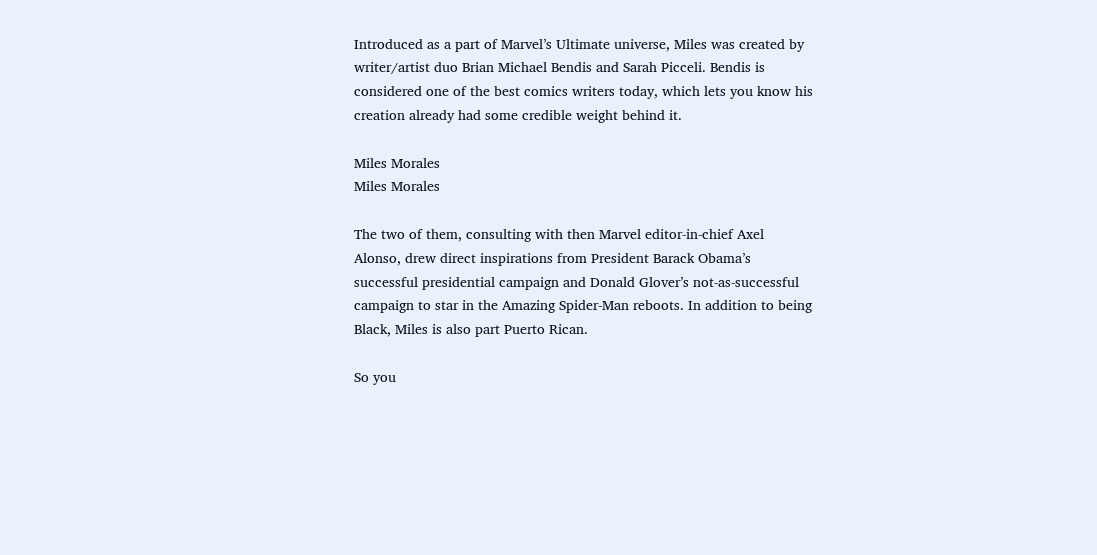Introduced as a part of Marvel’s Ultimate universe, Miles was created by writer/artist duo Brian Michael Bendis and Sarah Picceli. Bendis is considered one of the best comics writers today, which lets you know his creation already had some credible weight behind it.

Miles Morales
Miles Morales

The two of them, consulting with then Marvel editor-in-chief Axel Alonso, drew direct inspirations from President Barack Obama’s successful presidential campaign and Donald Glover’s not-as-successful campaign to star in the Amazing Spider-Man reboots. In addition to being Black, Miles is also part Puerto Rican.

So you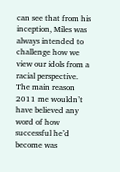can see that from his inception, Miles was always intended to challenge how we view our idols from a racial perspective. The main reason 2011 me wouldn’t have believed any word of how successful he’d become was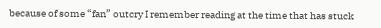because of some “fan” outcry I remember reading at the time that has stuck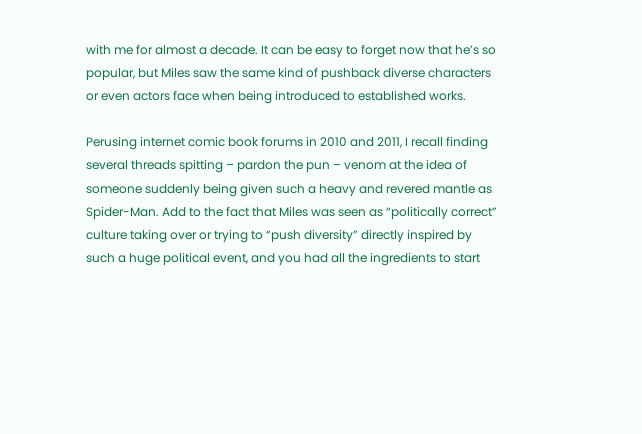with me for almost a decade. It can be easy to forget now that he’s so popular, but Miles saw the same kind of pushback diverse characters or even actors face when being introduced to established works.

Perusing internet comic book forums in 2010 and 2011, I recall finding several threads spitting – pardon the pun – venom at the idea of someone suddenly being given such a heavy and revered mantle as Spider-Man. Add to the fact that Miles was seen as “politically correct” culture taking over or trying to “push diversity” directly inspired by such a huge political event, and you had all the ingredients to start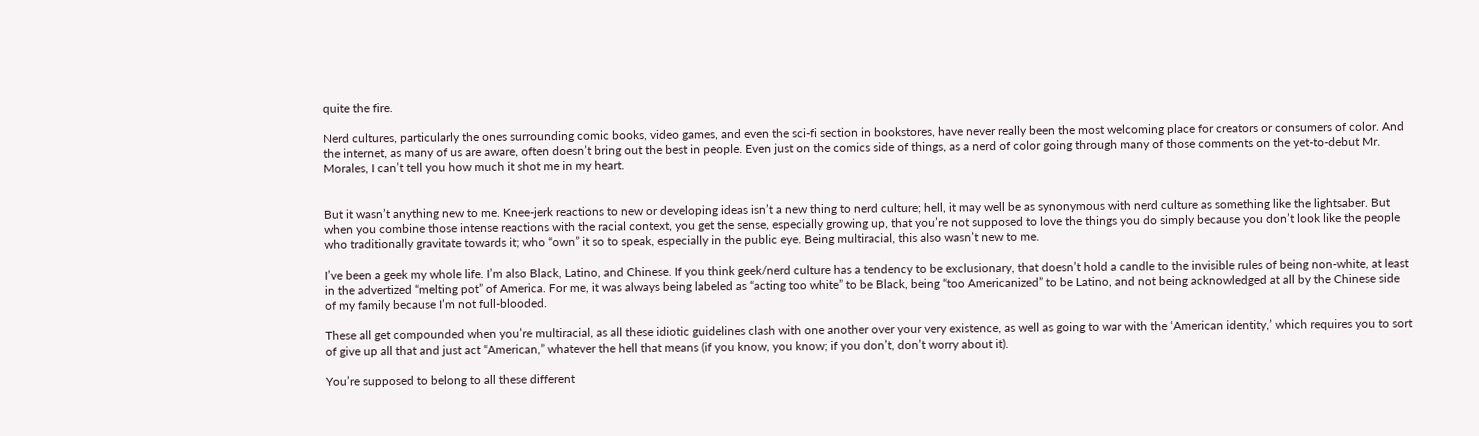quite the fire.

Nerd cultures, particularly the ones surrounding comic books, video games, and even the sci-fi section in bookstores, have never really been the most welcoming place for creators or consumers of color. And the internet, as many of us are aware, often doesn’t bring out the best in people. Even just on the comics side of things, as a nerd of color going through many of those comments on the yet-to-debut Mr. Morales, I can’t tell you how much it shot me in my heart.


But it wasn’t anything new to me. Knee-jerk reactions to new or developing ideas isn’t a new thing to nerd culture; hell, it may well be as synonymous with nerd culture as something like the lightsaber. But when you combine those intense reactions with the racial context, you get the sense, especially growing up, that you’re not supposed to love the things you do simply because you don’t look like the people who traditionally gravitate towards it; who “own” it so to speak, especially in the public eye. Being multiracial, this also wasn’t new to me.

I’ve been a geek my whole life. I’m also Black, Latino, and Chinese. If you think geek/nerd culture has a tendency to be exclusionary, that doesn’t hold a candle to the invisible rules of being non-white, at least in the advertized “melting pot” of America. For me, it was always being labeled as “acting too white” to be Black, being “too Americanized” to be Latino, and not being acknowledged at all by the Chinese side of my family because I’m not full-blooded.

These all get compounded when you’re multiracial, as all these idiotic guidelines clash with one another over your very existence, as well as going to war with the ‘American identity,’ which requires you to sort of give up all that and just act “American,” whatever the hell that means (if you know, you know; if you don’t, don’t worry about it).

You’re supposed to belong to all these different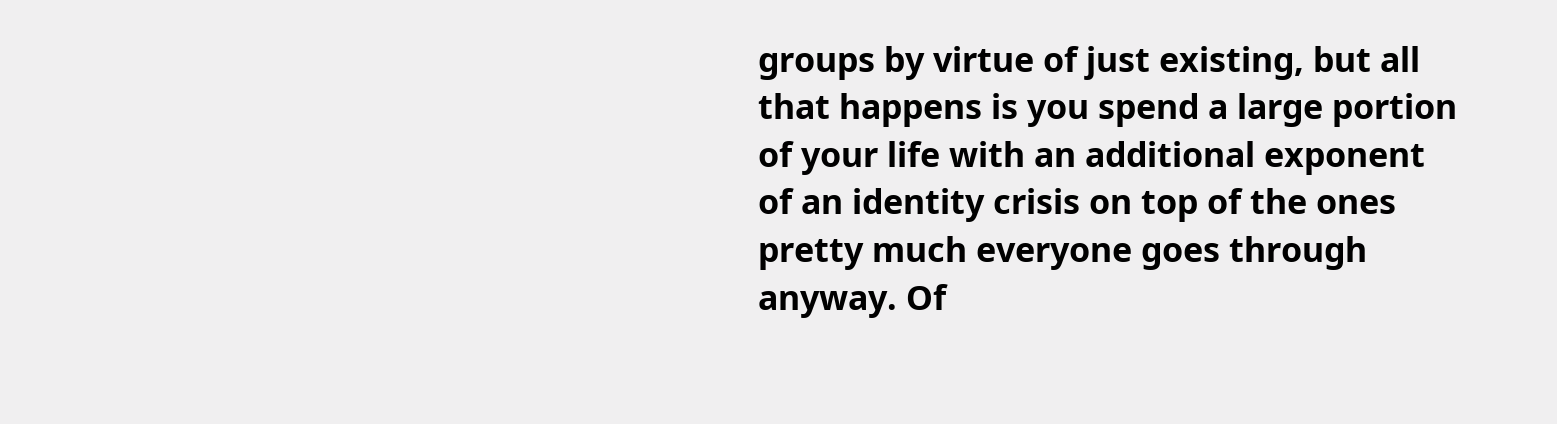groups by virtue of just existing, but all that happens is you spend a large portion of your life with an additional exponent of an identity crisis on top of the ones pretty much everyone goes through anyway. Of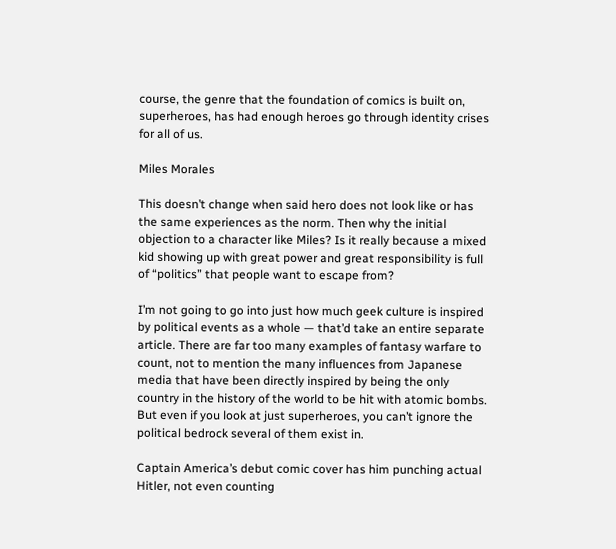course, the genre that the foundation of comics is built on, superheroes, has had enough heroes go through identity crises for all of us.

Miles Morales

This doesn’t change when said hero does not look like or has the same experiences as the norm. Then why the initial objection to a character like Miles? Is it really because a mixed kid showing up with great power and great responsibility is full of “politics” that people want to escape from?

I’m not going to go into just how much geek culture is inspired by political events as a whole — that’d take an entire separate article. There are far too many examples of fantasy warfare to count, not to mention the many influences from Japanese media that have been directly inspired by being the only country in the history of the world to be hit with atomic bombs. But even if you look at just superheroes, you can’t ignore the political bedrock several of them exist in.

Captain America’s debut comic cover has him punching actual Hitler, not even counting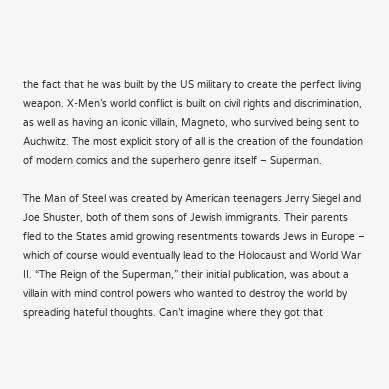the fact that he was built by the US military to create the perfect living weapon. X-Men’s world conflict is built on civil rights and discrimination, as well as having an iconic villain, Magneto, who survived being sent to Auchwitz. The most explicit story of all is the creation of the foundation of modern comics and the superhero genre itself – Superman.

The Man of Steel was created by American teenagers Jerry Siegel and Joe Shuster, both of them sons of Jewish immigrants. Their parents fled to the States amid growing resentments towards Jews in Europe – which of course would eventually lead to the Holocaust and World War II. “The Reign of the Superman,” their initial publication, was about a villain with mind control powers who wanted to destroy the world by spreading hateful thoughts. Can’t imagine where they got that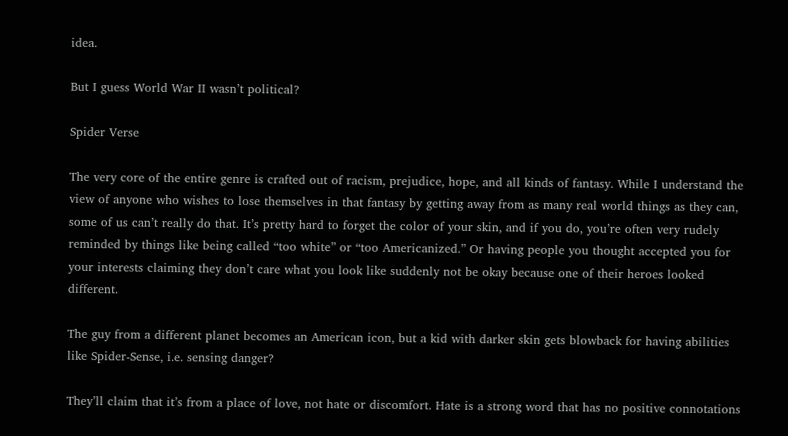idea.

But I guess World War II wasn’t political?

Spider Verse

The very core of the entire genre is crafted out of racism, prejudice, hope, and all kinds of fantasy. While I understand the view of anyone who wishes to lose themselves in that fantasy by getting away from as many real world things as they can, some of us can’t really do that. It’s pretty hard to forget the color of your skin, and if you do, you’re often very rudely reminded by things like being called “too white” or “too Americanized.” Or having people you thought accepted you for your interests claiming they don’t care what you look like suddenly not be okay because one of their heroes looked different.

The guy from a different planet becomes an American icon, but a kid with darker skin gets blowback for having abilities like Spider-Sense, i.e. sensing danger?

They’ll claim that it’s from a place of love, not hate or discomfort. Hate is a strong word that has no positive connotations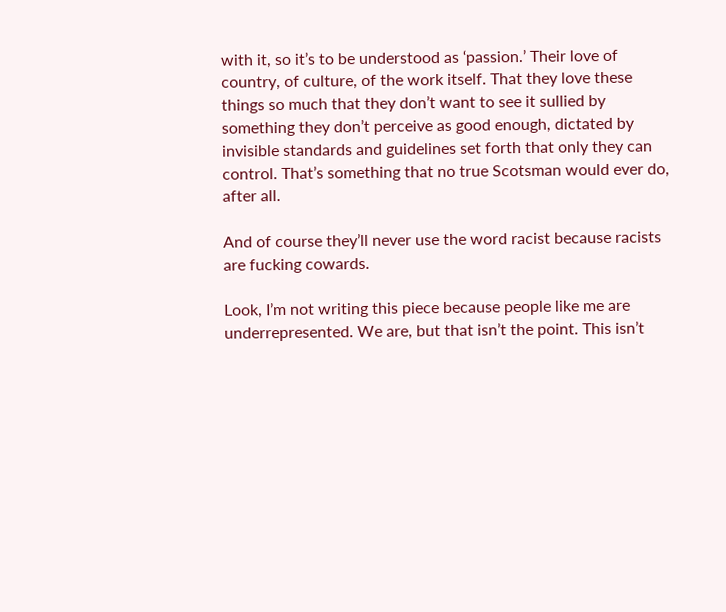with it, so it’s to be understood as ‘passion.’ Their love of country, of culture, of the work itself. That they love these things so much that they don’t want to see it sullied by something they don’t perceive as good enough, dictated by invisible standards and guidelines set forth that only they can control. That’s something that no true Scotsman would ever do, after all.

And of course they’ll never use the word racist because racists are fucking cowards.

Look, I’m not writing this piece because people like me are underrepresented. We are, but that isn’t the point. This isn’t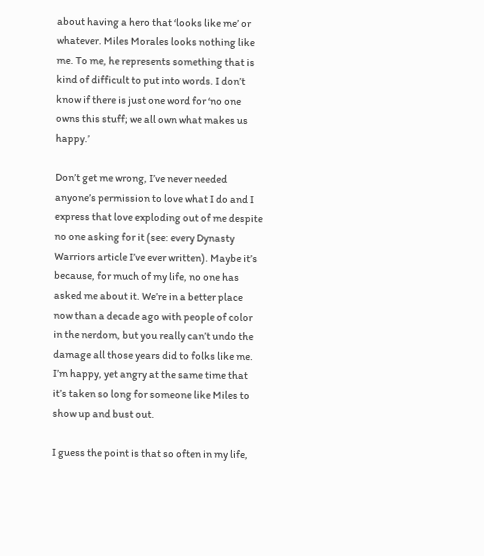about having a hero that ‘looks like me’ or whatever. Miles Morales looks nothing like me. To me, he represents something that is kind of difficult to put into words. I don’t know if there is just one word for ‘no one owns this stuff; we all own what makes us happy.’

Don’t get me wrong, I’ve never needed anyone’s permission to love what I do and I express that love exploding out of me despite no one asking for it (see: every Dynasty Warriors article I’ve ever written). Maybe it’s because, for much of my life, no one has asked me about it. We’re in a better place now than a decade ago with people of color in the nerdom, but you really can’t undo the damage all those years did to folks like me. I’m happy, yet angry at the same time that it’s taken so long for someone like Miles to show up and bust out.

I guess the point is that so often in my life,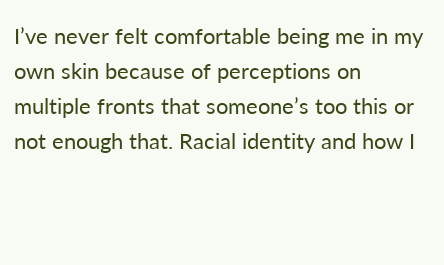I’ve never felt comfortable being me in my own skin because of perceptions on multiple fronts that someone’s too this or not enough that. Racial identity and how I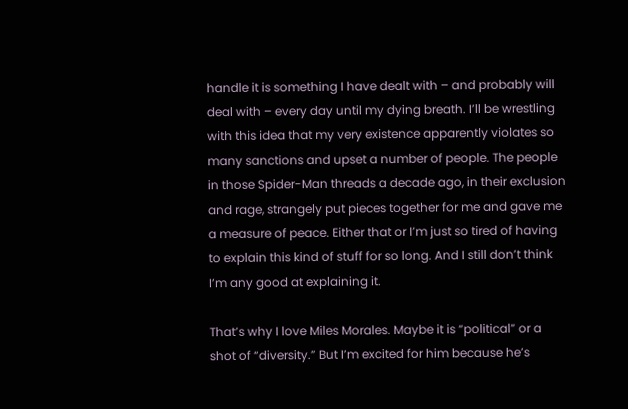handle it is something I have dealt with – and probably will deal with – every day until my dying breath. I’ll be wrestling with this idea that my very existence apparently violates so many sanctions and upset a number of people. The people in those Spider-Man threads a decade ago, in their exclusion and rage, strangely put pieces together for me and gave me a measure of peace. Either that or I’m just so tired of having to explain this kind of stuff for so long. And I still don’t think I’m any good at explaining it.

That’s why I love Miles Morales. Maybe it is “political” or a shot of “diversity.” But I’m excited for him because he’s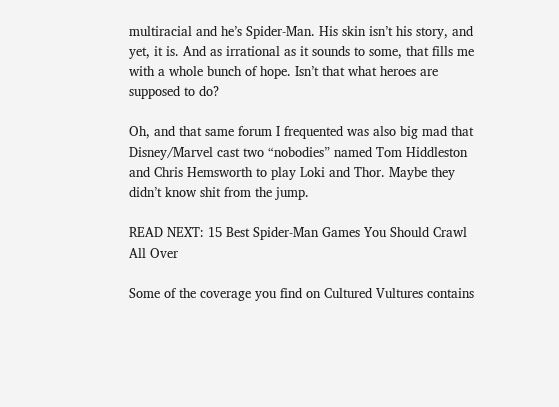multiracial and he’s Spider-Man. His skin isn’t his story, and yet, it is. And as irrational as it sounds to some, that fills me with a whole bunch of hope. Isn’t that what heroes are supposed to do?

Oh, and that same forum I frequented was also big mad that Disney/Marvel cast two “nobodies” named Tom Hiddleston and Chris Hemsworth to play Loki and Thor. Maybe they didn’t know shit from the jump.

READ NEXT: 15 Best Spider-Man Games You Should Crawl All Over

Some of the coverage you find on Cultured Vultures contains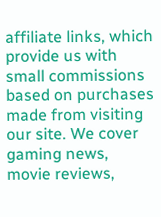affiliate links, which provide us with small commissions based on purchases made from visiting our site. We cover gaming news, movie reviews,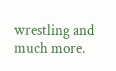wrestling and much more.